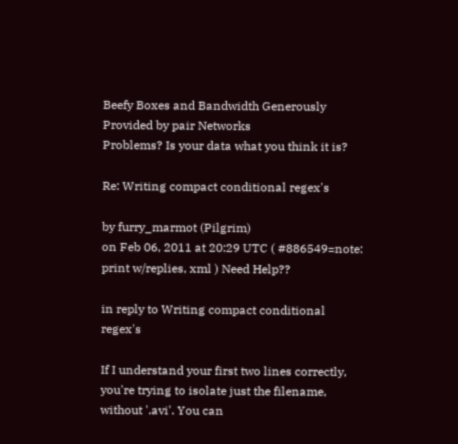Beefy Boxes and Bandwidth Generously Provided by pair Networks
Problems? Is your data what you think it is?

Re: Writing compact conditional regex's

by furry_marmot (Pilgrim)
on Feb 06, 2011 at 20:29 UTC ( #886549=note: print w/replies, xml ) Need Help??

in reply to Writing compact conditional regex's

If I understand your first two lines correctly, you're trying to isolate just the filename, without '.avi'. You can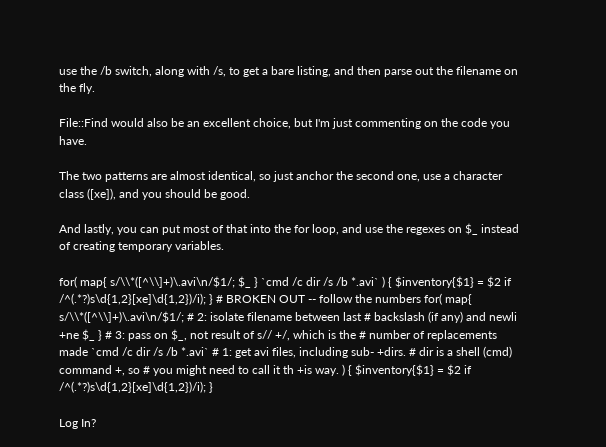use the /b switch, along with /s, to get a bare listing, and then parse out the filename on the fly.

File::Find would also be an excellent choice, but I'm just commenting on the code you have.

The two patterns are almost identical, so just anchor the second one, use a character class ([xe]), and you should be good.

And lastly, you can put most of that into the for loop, and use the regexes on $_ instead of creating temporary variables.

for( map{ s/\\*([^\\]+)\.avi\n/$1/; $_ } `cmd /c dir /s /b *.avi` ) { $inventory{$1} = $2 if /^(.*?)s\d{1,2}[xe]\d{1,2})/i); } # BROKEN OUT -- follow the numbers for( map{ s/\\*([^\\]+)\.avi\n/$1/; # 2: isolate filename between last # backslash (if any) and newli +ne $_ } # 3: pass on $_, not result of s// +/, which is the # number of replacements made `cmd /c dir /s /b *.avi` # 1: get avi files, including sub- +dirs. # dir is a shell (cmd) command +, so # you might need to call it th +is way. ) { $inventory{$1} = $2 if /^(.*?)s\d{1,2}[xe]\d{1,2})/i); }

Log In?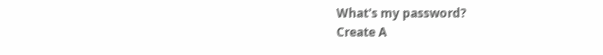What's my password?
Create A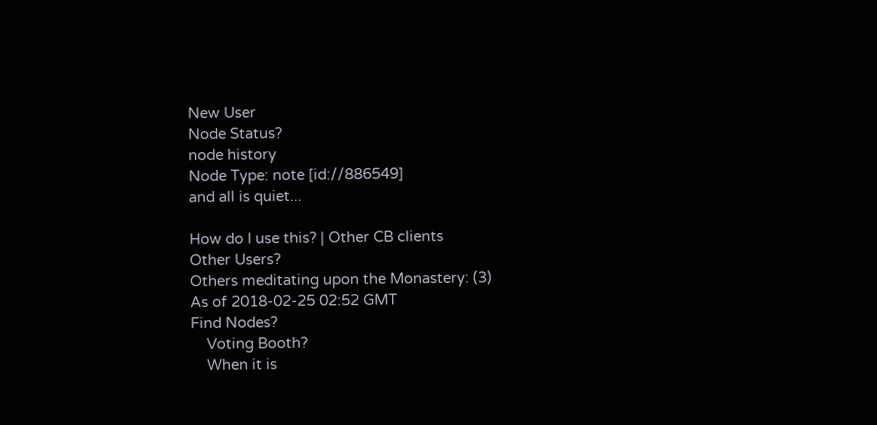New User
Node Status?
node history
Node Type: note [id://886549]
and all is quiet...

How do I use this? | Other CB clients
Other Users?
Others meditating upon the Monastery: (3)
As of 2018-02-25 02:52 GMT
Find Nodes?
    Voting Booth?
    When it is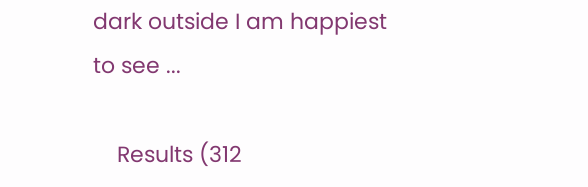dark outside I am happiest to see ...

    Results (312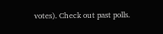votes). Check out past polls.